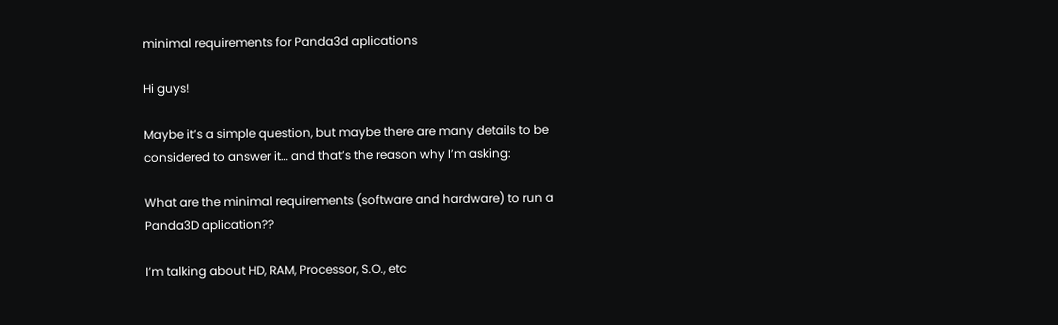minimal requirements for Panda3d aplications

Hi guys!

Maybe it’s a simple question, but maybe there are many details to be considered to answer it… and that’s the reason why I’m asking:

What are the minimal requirements (software and hardware) to run a Panda3D aplication??

I’m talking about HD, RAM, Processor, S.O., etc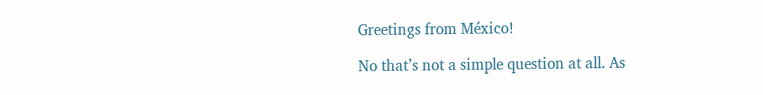Greetings from México!

No that’s not a simple question at all. As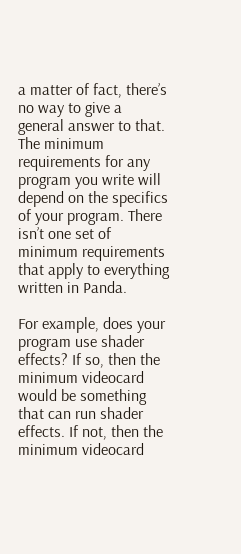a matter of fact, there’s no way to give a general answer to that. The minimum requirements for any program you write will depend on the specifics of your program. There isn’t one set of minimum requirements that apply to everything written in Panda.

For example, does your program use shader effects? If so, then the minimum videocard would be something that can run shader effects. If not, then the minimum videocard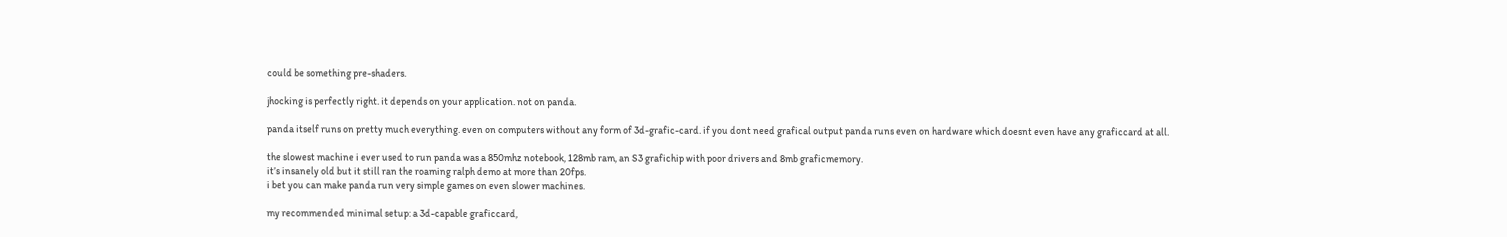could be something pre-shaders.

jhocking is perfectly right. it depends on your application. not on panda.

panda itself runs on pretty much everything. even on computers without any form of 3d-grafic-card. if you dont need grafical output panda runs even on hardware which doesnt even have any graficcard at all.

the slowest machine i ever used to run panda was a 850mhz notebook, 128mb ram, an S3 grafichip with poor drivers and 8mb graficmemory.
it’s insanely old but it still ran the roaming ralph demo at more than 20fps.
i bet you can make panda run very simple games on even slower machines.

my recommended minimal setup: a 3d-capable graficcard,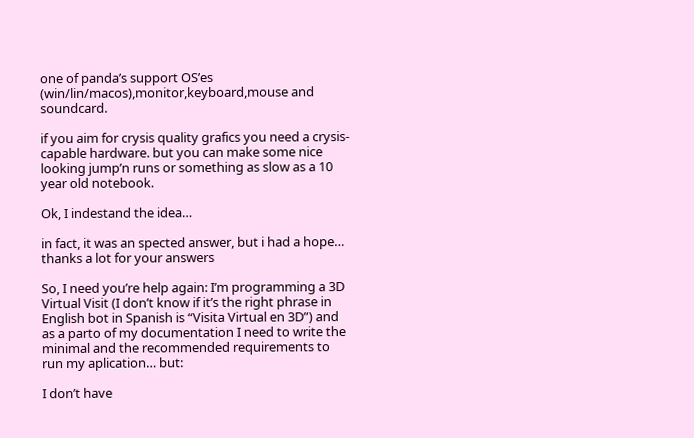one of panda’s support OS’es (win/lin/macos),monitor,keyboard,mouse and soundcard.

if you aim for crysis quality grafics you need a crysis-capable hardware. but you can make some nice looking jump’n runs or something as slow as a 10 year old notebook.

Ok, I indestand the idea…

in fact, it was an spected answer, but i had a hope… thanks a lot for your answers

So, I need you’re help again: I’m programming a 3D Virtual Visit (I don’t know if it’s the right phrase in English bot in Spanish is “Visita Virtual en 3D”) and as a parto of my documentation I need to write the minimal and the recommended requirements to run my aplication… but:

I don’t have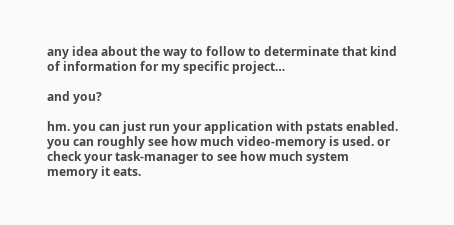any idea about the way to follow to determinate that kind of information for my specific project…

and you?

hm. you can just run your application with pstats enabled. you can roughly see how much video-memory is used. or check your task-manager to see how much system memory it eats.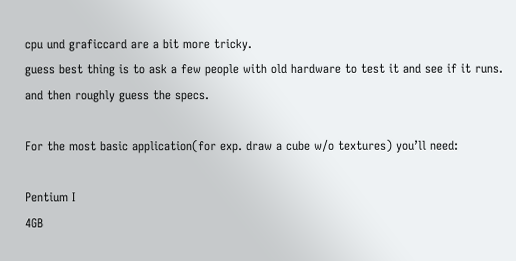cpu und graficcard are a bit more tricky.
guess best thing is to ask a few people with old hardware to test it and see if it runs. and then roughly guess the specs.

For the most basic application(for exp. draw a cube w/o textures) you’ll need:

Pentium I
4GB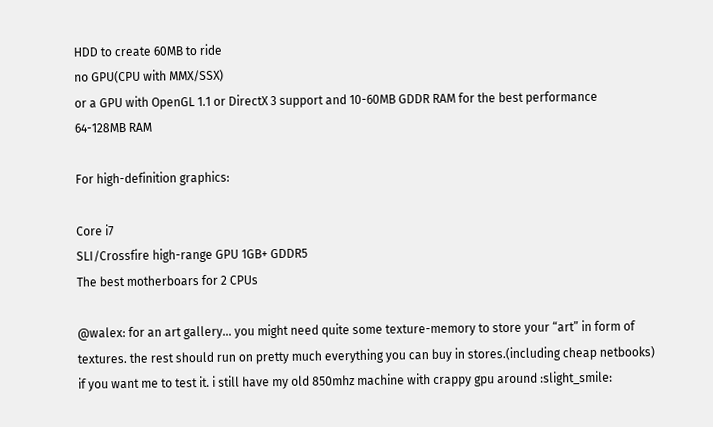HDD to create 60MB to ride
no GPU(CPU with MMX/SSX)
or a GPU with OpenGL 1.1 or DirectX 3 support and 10-60MB GDDR RAM for the best performance
64-128MB RAM

For high-definition graphics:

Core i7
SLI/Crossfire high-range GPU 1GB+ GDDR5
The best motherboars for 2 CPUs

@walex: for an art gallery… you might need quite some texture-memory to store your “art” in form of textures. the rest should run on pretty much everything you can buy in stores.(including cheap netbooks)
if you want me to test it. i still have my old 850mhz machine with crappy gpu around :slight_smile: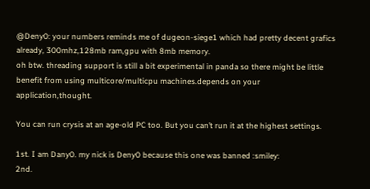@Deny0: your numbers reminds me of dugeon-siege1 which had pretty decent grafics already, 300mhz,128mb ram,gpu with 8mb memory.
oh btw. threading support is still a bit experimental in panda so there might be little benefit from using multicore/multicpu machines.depends on your application,thought.

You can run crysis at an age-old PC too. But you can’t run it at the highest settings.

1st. I am Dany0. my nick is Deny0 because this one was banned :smiley:
2nd.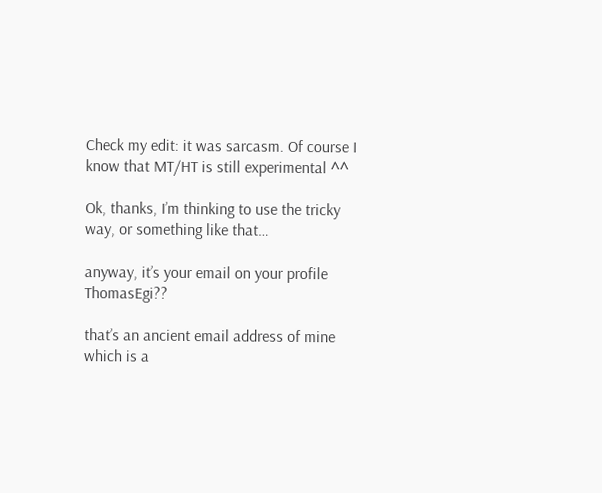Check my edit: it was sarcasm. Of course I know that MT/HT is still experimental ^^

Ok, thanks, I’m thinking to use the tricky way, or something like that…

anyway, it’s your email on your profile ThomasEgi??

that’s an ancient email address of mine which is a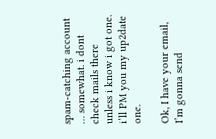spam-catching account … somewhat. i dont check mails there unless i know i got one. i’ll PM you my up2date one.

Ok, I have your email, I’m gonna send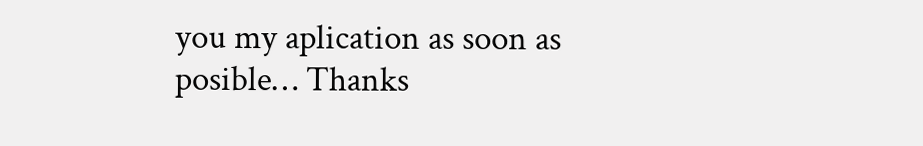you my aplication as soon as posible… Thanks